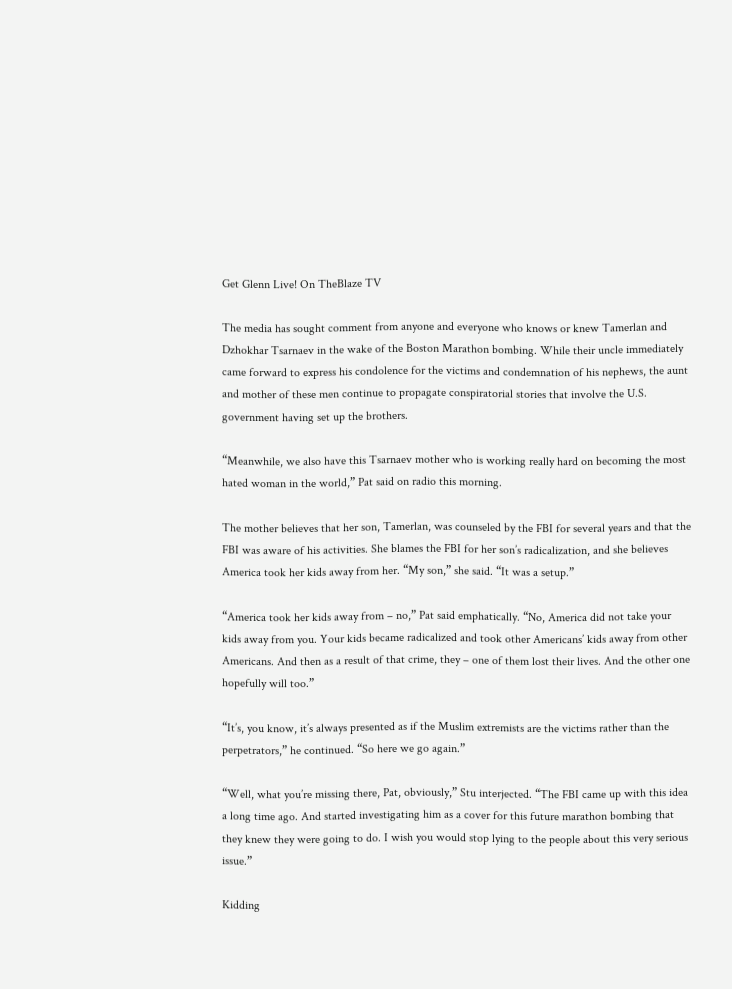Get Glenn Live! On TheBlaze TV

The media has sought comment from anyone and everyone who knows or knew Tamerlan and Dzhokhar Tsarnaev in the wake of the Boston Marathon bombing. While their uncle immediately came forward to express his condolence for the victims and condemnation of his nephews, the aunt and mother of these men continue to propagate conspiratorial stories that involve the U.S. government having set up the brothers.

“Meanwhile, we also have this Tsarnaev mother who is working really hard on becoming the most hated woman in the world,” Pat said on radio this morning.

The mother believes that her son, Tamerlan, was counseled by the FBI for several years and that the FBI was aware of his activities. She blames the FBI for her son’s radicalization, and she believes America took her kids away from her. “My son,” she said. “It was a setup.”

“America took her kids away from – no,” Pat said emphatically. “No, America did not take your kids away from you. Your kids became radicalized and took other Americans’ kids away from other Americans. And then as a result of that crime, they – one of them lost their lives. And the other one hopefully will too.”

“It’s, you know, it’s always presented as if the Muslim extremists are the victims rather than the perpetrators,” he continued. “So here we go again.”

“Well, what you’re missing there, Pat, obviously,” Stu interjected. “The FBI came up with this idea a long time ago. And started investigating him as a cover for this future marathon bombing that they knew they were going to do. I wish you would stop lying to the people about this very serious issue.”

Kidding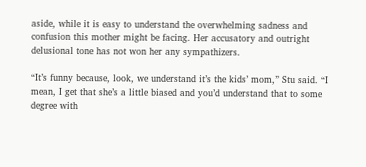aside, while it is easy to understand the overwhelming sadness and confusion this mother might be facing. Her accusatory and outright delusional tone has not won her any sympathizers.

“It’s funny because, look, we understand it’s the kids’ mom,” Stu said. “I mean, I get that she’s a little biased and you’d understand that to some degree with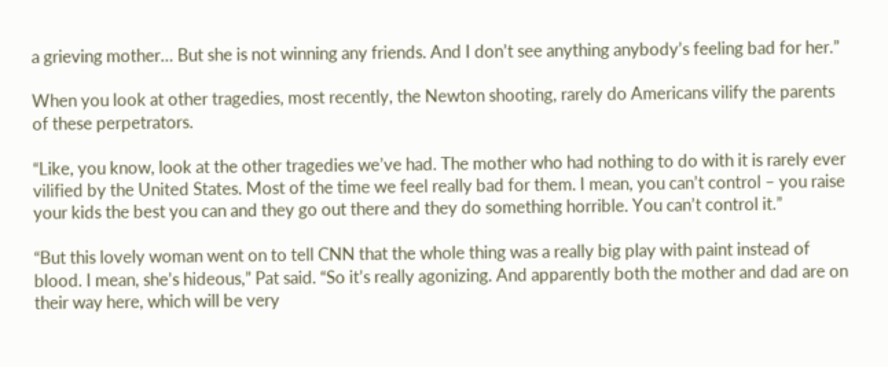a grieving mother… But she is not winning any friends. And I don’t see anything anybody’s feeling bad for her.”

When you look at other tragedies, most recently, the Newton shooting, rarely do Americans vilify the parents of these perpetrators.

“Like, you know, look at the other tragedies we’ve had. The mother who had nothing to do with it is rarely ever vilified by the United States. Most of the time we feel really bad for them. I mean, you can’t control – you raise your kids the best you can and they go out there and they do something horrible. You can’t control it.”

“But this lovely woman went on to tell CNN that the whole thing was a really big play with paint instead of blood. I mean, she’s hideous,” Pat said. “So it’s really agonizing. And apparently both the mother and dad are on their way here, which will be very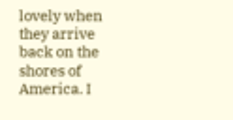lovely when they arrive back on the shores of America. I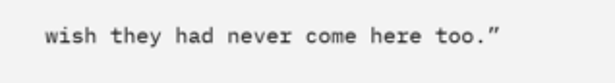wish they had never come here too.”